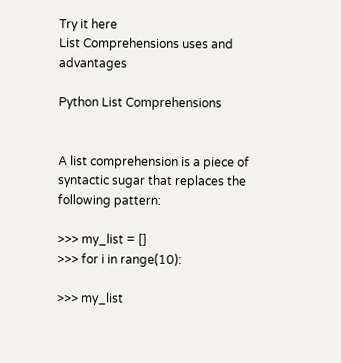Try it here
List Comprehensions uses and advantages

Python List Comprehensions


A list comprehension is a piece of syntactic sugar that replaces the following pattern:

>>> my_list = []
>>> for i in range(10):

>>> my_list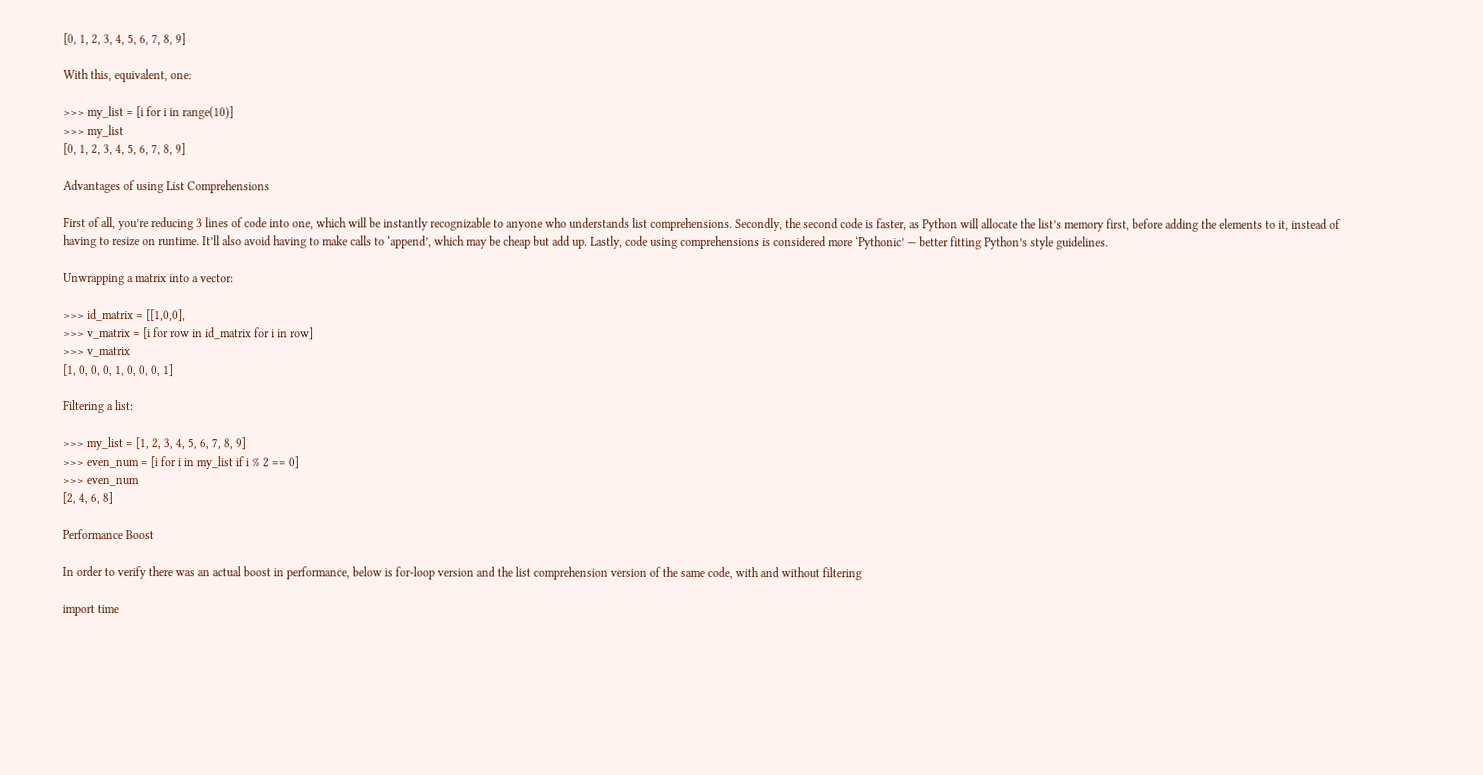[0, 1, 2, 3, 4, 5, 6, 7, 8, 9]

With this, equivalent, one:

>>> my_list = [i for i in range(10)]
>>> my_list
[0, 1, 2, 3, 4, 5, 6, 7, 8, 9]

Advantages of using List Comprehensions

First of all, you’re reducing 3 lines of code into one, which will be instantly recognizable to anyone who understands list comprehensions. Secondly, the second code is faster, as Python will allocate the list’s memory first, before adding the elements to it, instead of having to resize on runtime. It’ll also avoid having to make calls to ‘append’, which may be cheap but add up. Lastly, code using comprehensions is considered more ‘Pythonic’ — better fitting Python’s style guidelines.

Unwrapping a matrix into a vector:

>>> id_matrix = [[1,0,0],
>>> v_matrix = [i for row in id_matrix for i in row]
>>> v_matrix
[1, 0, 0, 0, 1, 0, 0, 0, 1]

Filtering a list:

>>> my_list = [1, 2, 3, 4, 5, 6, 7, 8, 9]
>>> even_num = [i for i in my_list if i % 2 == 0]
>>> even_num
[2, 4, 6, 8]

Performance Boost

In order to verify there was an actual boost in performance, below is for-loop version and the list comprehension version of the same code, with and without filtering

import time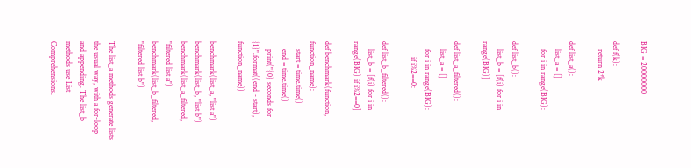BIG = 20000000

def f(k):
    return 2*k

def list_a():
    list_a = []
    for i in range(BIG):

def list_b():
    list_b = [f(i) for i in range(BIG)]

def list_a_filtered():
    list_a = []
    for i in range(BIG):
        if i%2==0:

def list_b_filtered():
    list_b = [f(i) for i in range(BIG) if i%2==0]

def benchmark(function, function_name):
    start = time.time()
    end = time.time()
    print("{0} seconds for {1}".format((end - start), function_name))

benchmark(list_a, "list a")
benchmark(list_b, "list b")
benchmark(list_a_filtered, "filtered list a")
benchmark(list_b_filtered, "filtered list b")

The list_a methods generate lists the usual way, with a for-loop and appending. The list_b methods use List Comprehensions.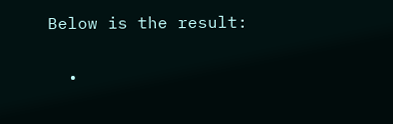Below is the result:

  •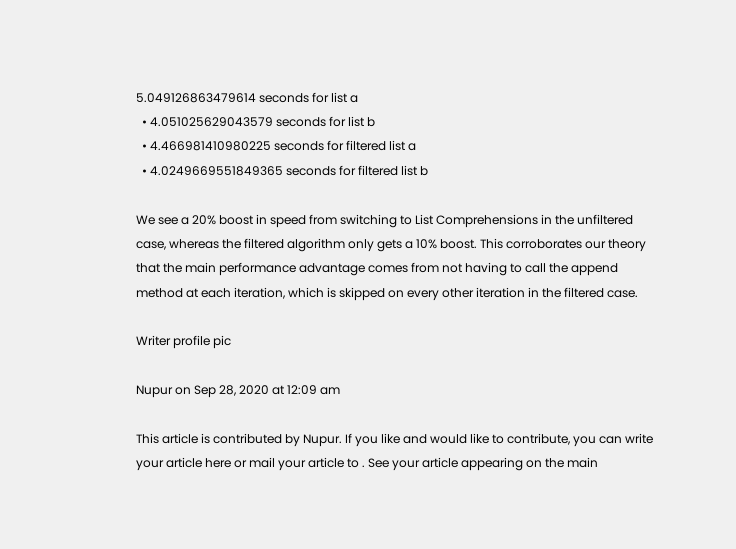5.049126863479614 seconds for list a
  • 4.051025629043579 seconds for list b
  • 4.466981410980225 seconds for filtered list a
  • 4.0249669551849365 seconds for filtered list b

We see a 20% boost in speed from switching to List Comprehensions in the unfiltered case, whereas the filtered algorithm only gets a 10% boost. This corroborates our theory that the main performance advantage comes from not having to call the append method at each iteration, which is skipped on every other iteration in the filtered case.

Writer profile pic

Nupur on Sep 28, 2020 at 12:09 am

This article is contributed by Nupur. If you like and would like to contribute, you can write your article here or mail your article to . See your article appearing on the main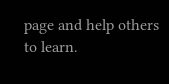page and help others to learn.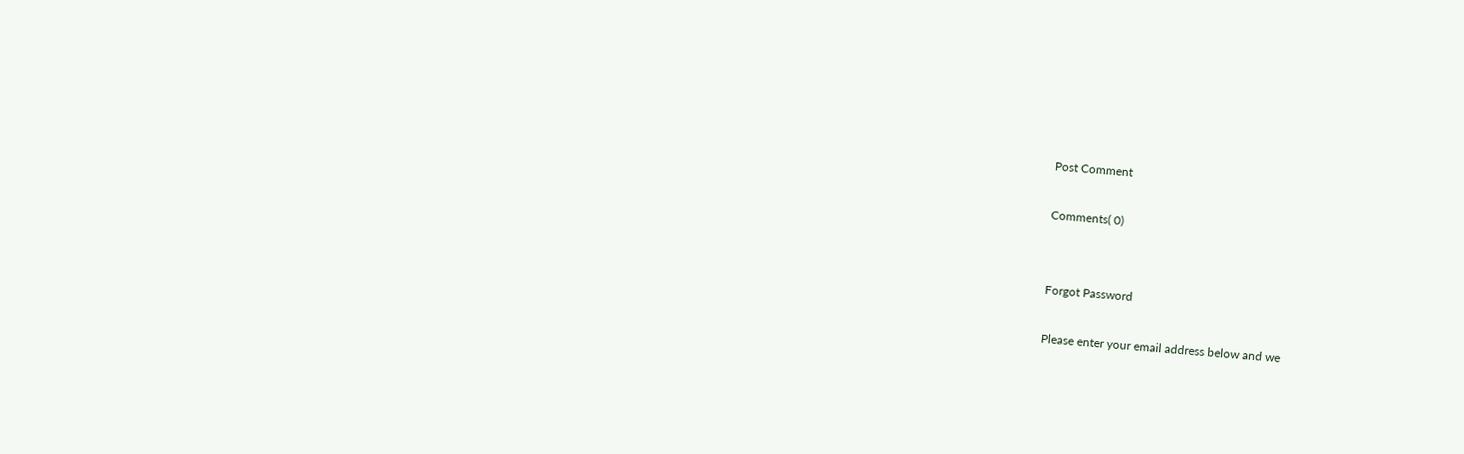Post Comment

Comments( 0)


Forgot Password

Please enter your email address below and we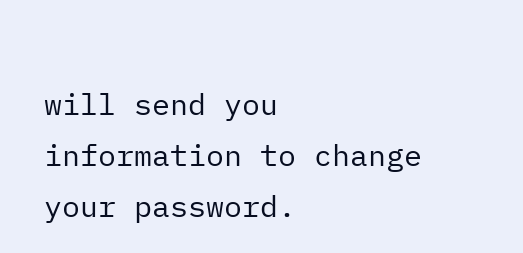will send you information to change your password.